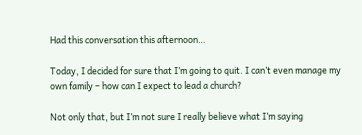Had this conversation this afternoon…

Today, I decided for sure that I’m going to quit. I can’t even manage my own family – how can I expect to lead a church?

Not only that, but I’m not sure I really believe what I’m saying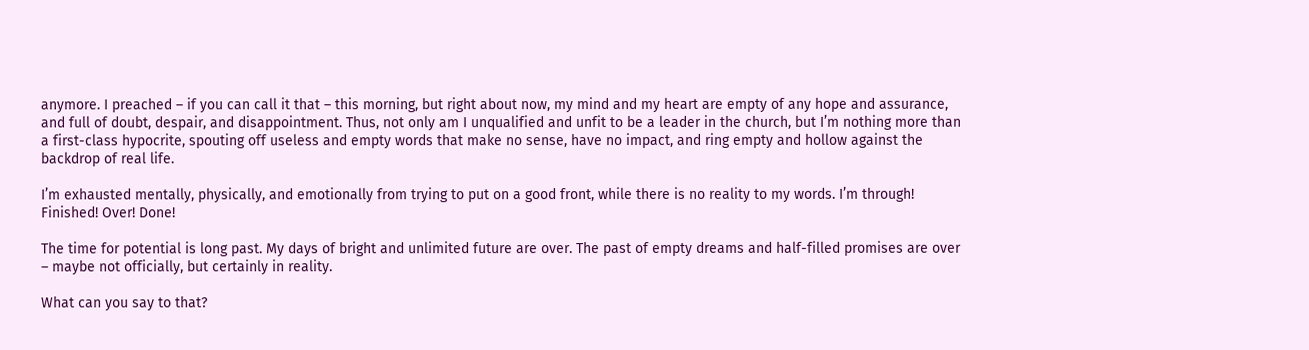anymore. I preached – if you can call it that – this morning, but right about now, my mind and my heart are empty of any hope and assurance, and full of doubt, despair, and disappointment. Thus, not only am I unqualified and unfit to be a leader in the church, but I’m nothing more than a first-class hypocrite, spouting off useless and empty words that make no sense, have no impact, and ring empty and hollow against the backdrop of real life.

I’m exhausted mentally, physically, and emotionally from trying to put on a good front, while there is no reality to my words. I’m through! Finished! Over! Done!

The time for potential is long past. My days of bright and unlimited future are over. The past of empty dreams and half-filled promises are over – maybe not officially, but certainly in reality.

What can you say to that?